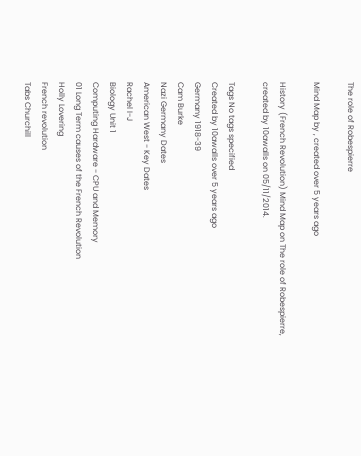The role of Robespierre

Mind Map by , created over 5 years ago

History (French Revolution) Mind Map on The role of Robespierre, created by 10awalls on 05/11/2014.

Tags No tags specified
Created by 10awalls over 5 years ago
Germany 1918-39
Cam Burke
Nazi Germany Dates
American West - Key Dates
Rachel I-J
Biology Unit 1
Computing Hardware - CPU and Memory
01 Long Term causes of the French Revolution
Holly Lovering
French revolution
Tabs Churchill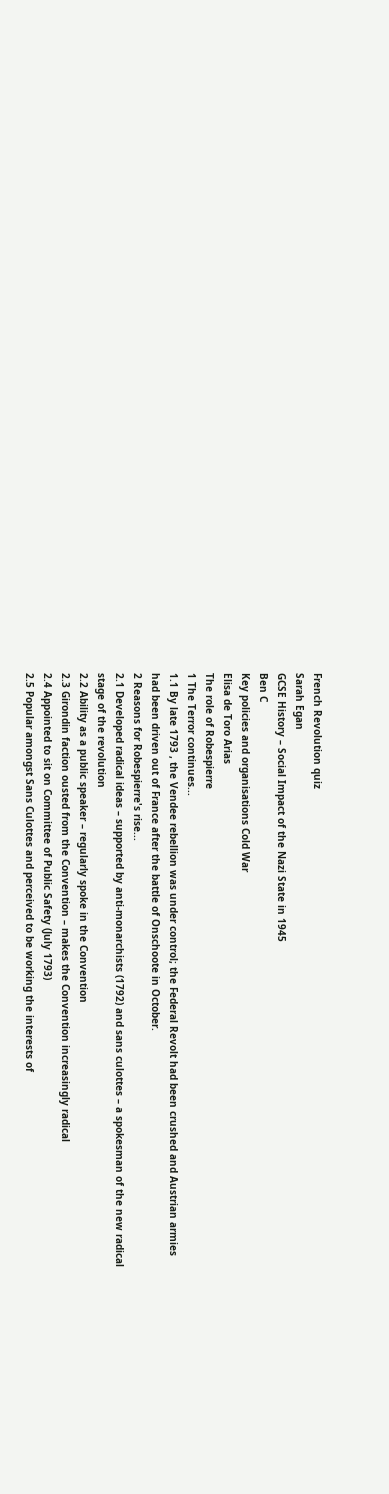French Revolution quiz
Sarah Egan
GCSE History – Social Impact of the Nazi State in 1945
Ben C
Key policies and organisations Cold War
Elisa de Toro Arias
The role of Robespierre
1 The Terror continues...
1.1 By late 1793 , the Vendee rebellion was under control; the Federal Revolt had been crushed and Austrian armies had been driven out of France after the battle of Onschoote in October.
2 Reasons for Robespierre's rise...
2.1 Developed radical ideas – supported by anti-monarchists (1792) and sans culottes – a spokesman of the new radical stage of the revolution
2.2 Ability as a public speaker – regularly spoke in the Convention
2.3 Girondin faction ousted from the Convention – makes the Convention increasingly radical
2.4 Appointed to sit on Committee of Public Safety (July 1793)
2.5 Popular amongst Sans Culottes and perceived to be working the interests of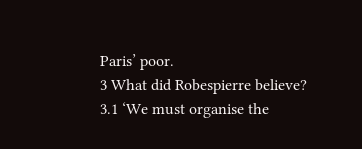Paris’ poor.
3 What did Robespierre believe?
3.1 ‘We must organise the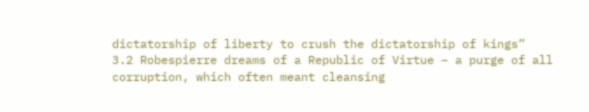dictatorship of liberty to crush the dictatorship of kings”
3.2 Robespierre dreams of a Republic of Virtue – a purge of all corruption, which often meant cleansing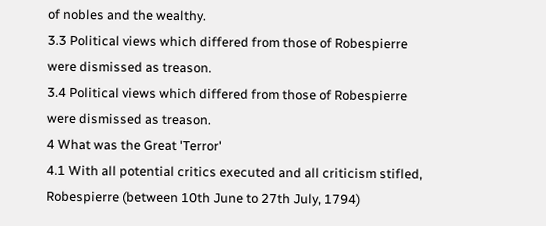of nobles and the wealthy.
3.3 Political views which differed from those of Robespierre were dismissed as treason.
3.4 Political views which differed from those of Robespierre were dismissed as treason.
4 What was the Great 'Terror'
4.1 With all potential critics executed and all criticism stifled, Robespierre (between 10th June to 27th July, 1794)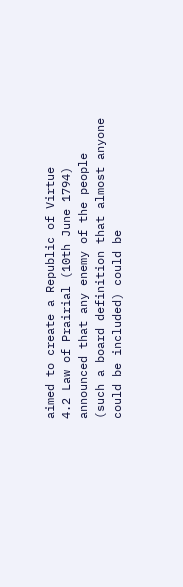aimed to create a Republic of Virtue
4.2 Law of Prairial (10th June 1794) announced that any enemy of the people (such a board definition that almost anyone could be included) could be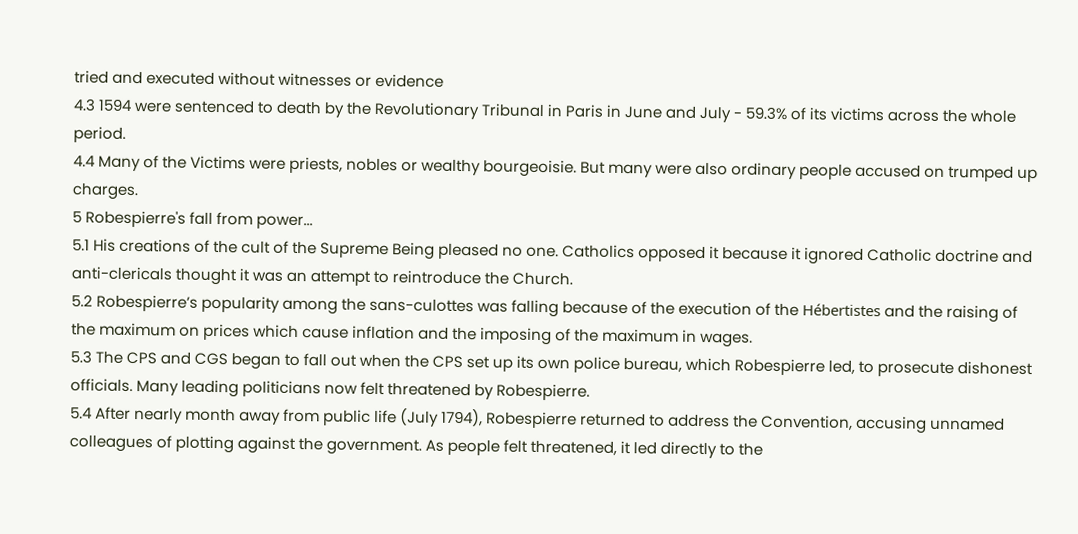tried and executed without witnesses or evidence
4.3 1594 were sentenced to death by the Revolutionary Tribunal in Paris in June and July - 59.3% of its victims across the whole period.
4.4 Many of the Victims were priests, nobles or wealthy bourgeoisie. But many were also ordinary people accused on trumped up charges.
5 Robespierre's fall from power...
5.1 His creations of the cult of the Supreme Being pleased no one. Catholics opposed it because it ignored Catholic doctrine and anti-clericals thought it was an attempt to reintroduce the Church.
5.2 Robespierre’s popularity among the sans-culottes was falling because of the execution of the Hébertistes and the raising of the maximum on prices which cause inflation and the imposing of the maximum in wages.
5.3 The CPS and CGS began to fall out when the CPS set up its own police bureau, which Robespierre led, to prosecute dishonest officials. Many leading politicians now felt threatened by Robespierre.
5.4 After nearly month away from public life (July 1794), Robespierre returned to address the Convention, accusing unnamed colleagues of plotting against the government. As people felt threatened, it led directly to the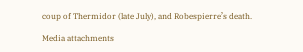coup of Thermidor (late July), and Robespierre’s death.

Media attachments